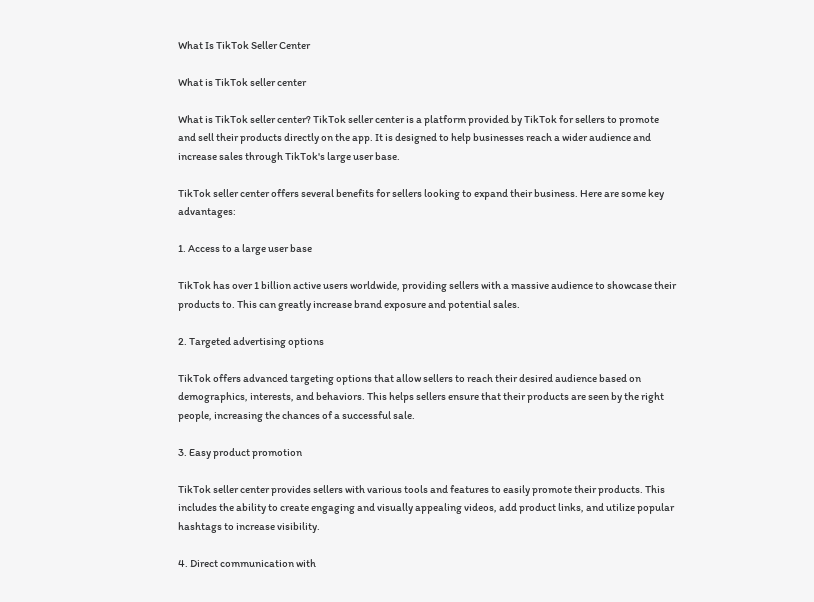What Is TikTok Seller Center

What is TikTok seller center

What is TikTok seller center? TikTok seller center is a platform provided by TikTok for sellers to promote and sell their products directly on the app. It is designed to help businesses reach a wider audience and increase sales through TikTok's large user base.

TikTok seller center offers several benefits for sellers looking to expand their business. Here are some key advantages:

1. Access to a large user base

TikTok has over 1 billion active users worldwide, providing sellers with a massive audience to showcase their products to. This can greatly increase brand exposure and potential sales.

2. Targeted advertising options

TikTok offers advanced targeting options that allow sellers to reach their desired audience based on demographics, interests, and behaviors. This helps sellers ensure that their products are seen by the right people, increasing the chances of a successful sale.

3. Easy product promotion

TikTok seller center provides sellers with various tools and features to easily promote their products. This includes the ability to create engaging and visually appealing videos, add product links, and utilize popular hashtags to increase visibility.

4. Direct communication with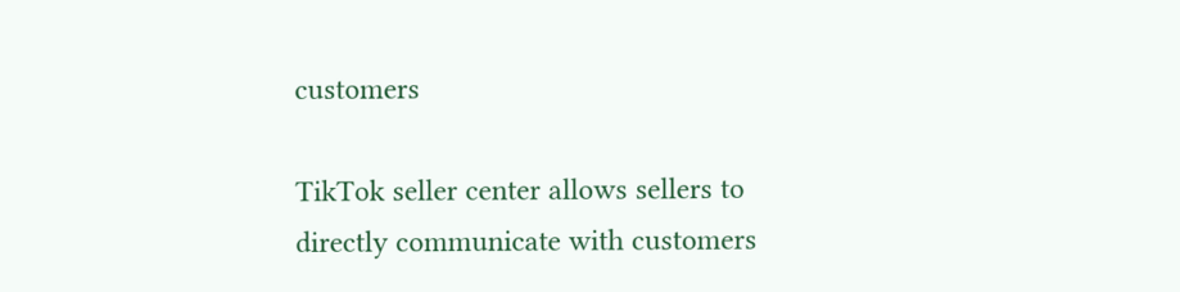customers

TikTok seller center allows sellers to directly communicate with customers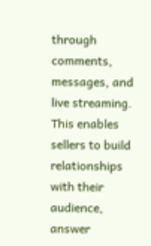through comments, messages, and live streaming. This enables sellers to build relationships with their audience, answer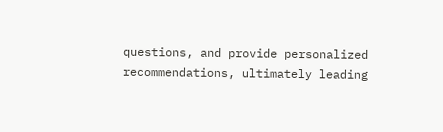questions, and provide personalized recommendations, ultimately leading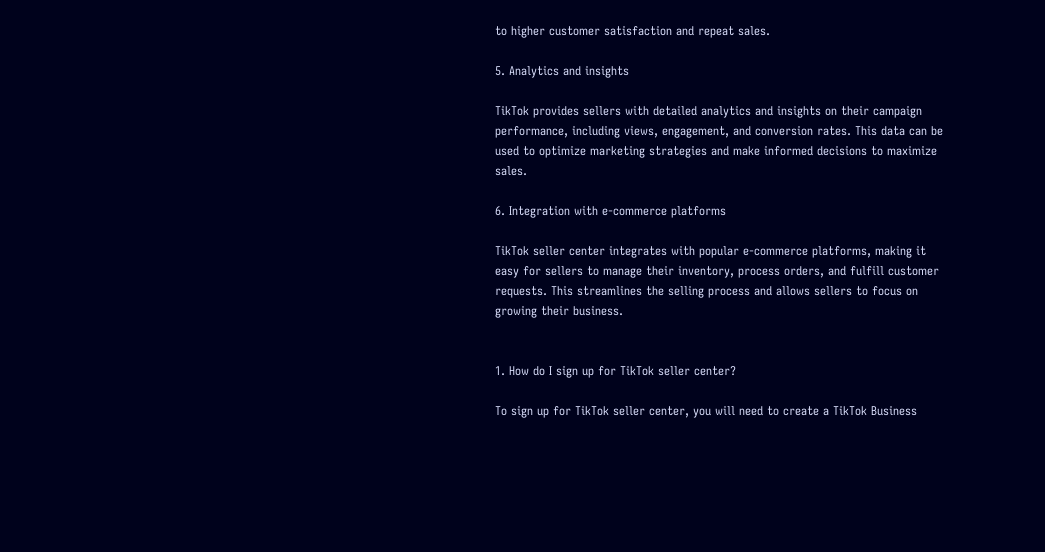to higher customer satisfaction and repeat sales.

5. Analytics and insights

TikTok provides sellers with detailed analytics and insights on their campaign performance, including views, engagement, and conversion rates. This data can be used to optimize marketing strategies and make informed decisions to maximize sales.

6. Integration with e-commerce platforms

TikTok seller center integrates with popular e-commerce platforms, making it easy for sellers to manage their inventory, process orders, and fulfill customer requests. This streamlines the selling process and allows sellers to focus on growing their business.


1. How do I sign up for TikTok seller center?

To sign up for TikTok seller center, you will need to create a TikTok Business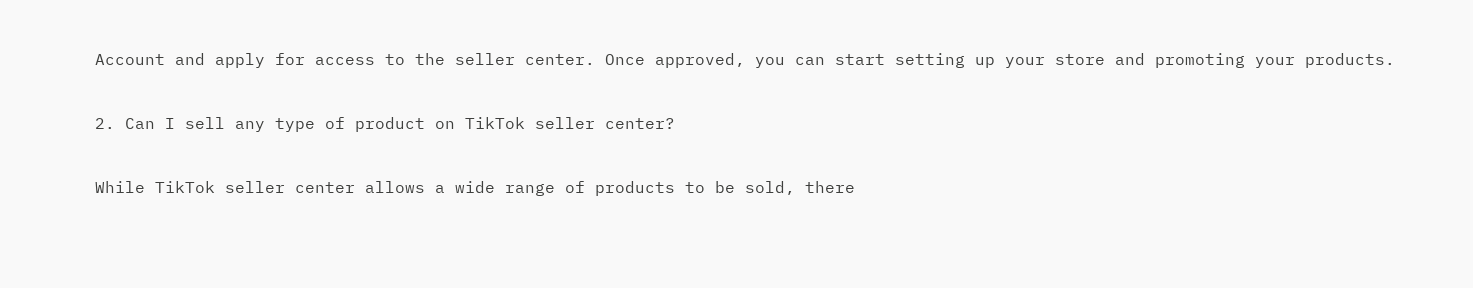Account and apply for access to the seller center. Once approved, you can start setting up your store and promoting your products.

2. Can I sell any type of product on TikTok seller center?

While TikTok seller center allows a wide range of products to be sold, there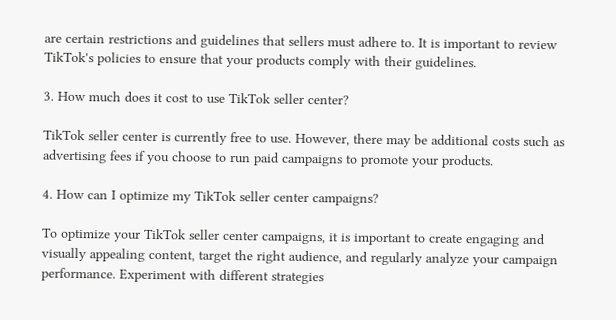are certain restrictions and guidelines that sellers must adhere to. It is important to review TikTok's policies to ensure that your products comply with their guidelines.

3. How much does it cost to use TikTok seller center?

TikTok seller center is currently free to use. However, there may be additional costs such as advertising fees if you choose to run paid campaigns to promote your products.

4. How can I optimize my TikTok seller center campaigns?

To optimize your TikTok seller center campaigns, it is important to create engaging and visually appealing content, target the right audience, and regularly analyze your campaign performance. Experiment with different strategies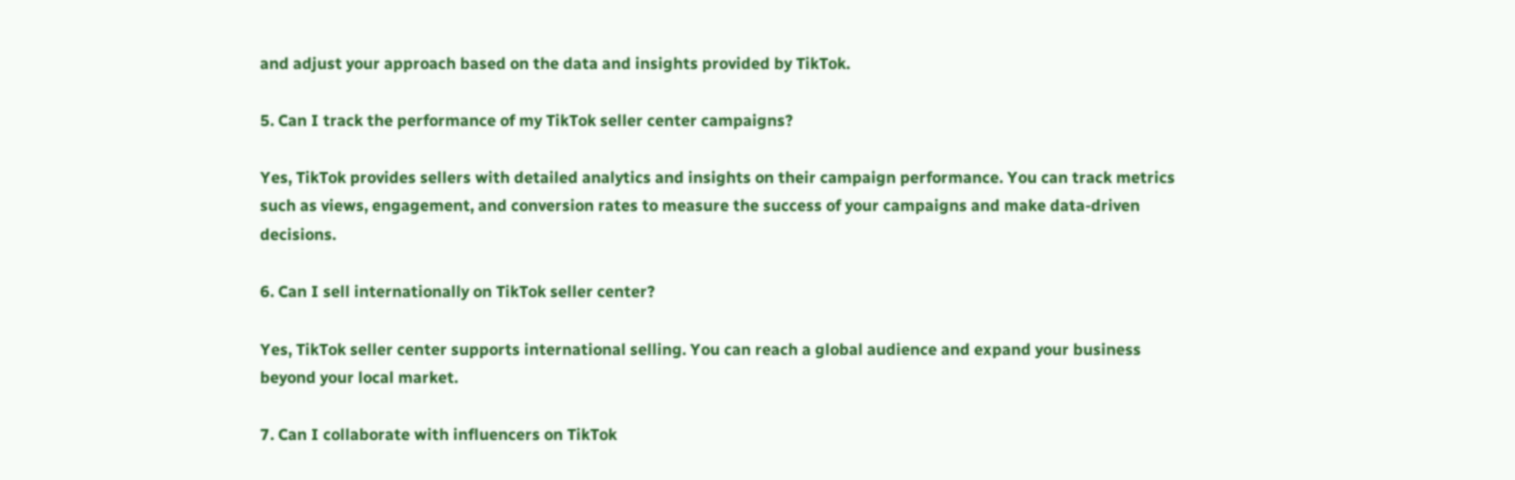and adjust your approach based on the data and insights provided by TikTok.

5. Can I track the performance of my TikTok seller center campaigns?

Yes, TikTok provides sellers with detailed analytics and insights on their campaign performance. You can track metrics such as views, engagement, and conversion rates to measure the success of your campaigns and make data-driven decisions.

6. Can I sell internationally on TikTok seller center?

Yes, TikTok seller center supports international selling. You can reach a global audience and expand your business beyond your local market.

7. Can I collaborate with influencers on TikTok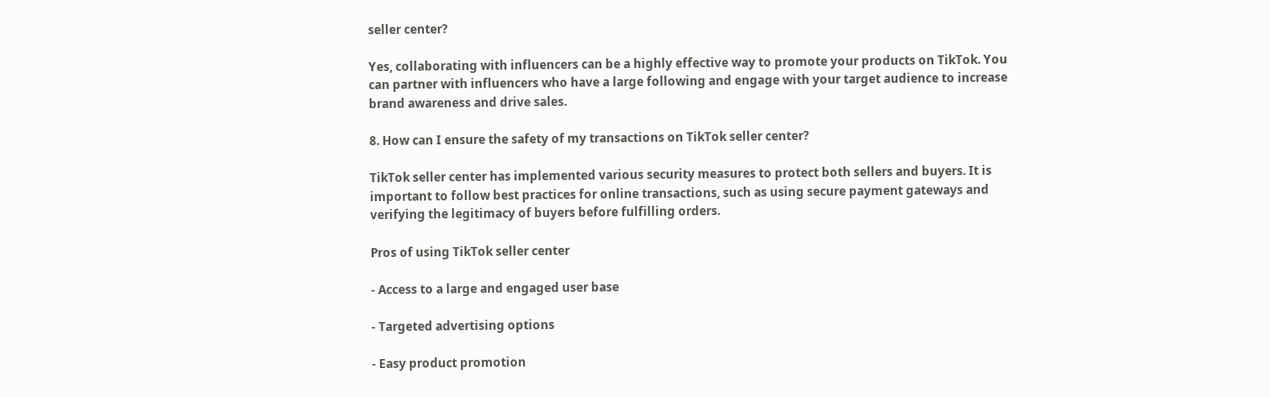seller center?

Yes, collaborating with influencers can be a highly effective way to promote your products on TikTok. You can partner with influencers who have a large following and engage with your target audience to increase brand awareness and drive sales.

8. How can I ensure the safety of my transactions on TikTok seller center?

TikTok seller center has implemented various security measures to protect both sellers and buyers. It is important to follow best practices for online transactions, such as using secure payment gateways and verifying the legitimacy of buyers before fulfilling orders.

Pros of using TikTok seller center

- Access to a large and engaged user base

- Targeted advertising options

- Easy product promotion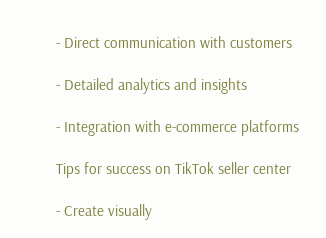- Direct communication with customers

- Detailed analytics and insights

- Integration with e-commerce platforms

Tips for success on TikTok seller center

- Create visually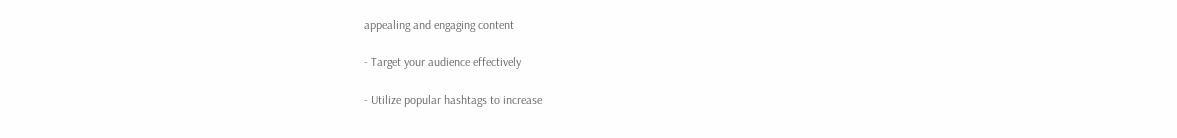appealing and engaging content

- Target your audience effectively

- Utilize popular hashtags to increase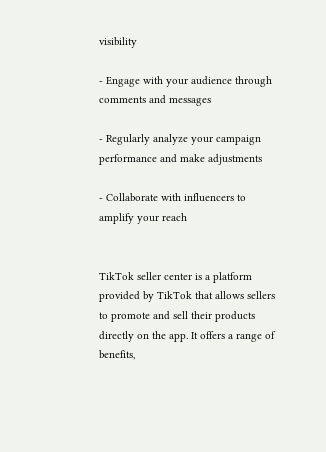visibility

- Engage with your audience through comments and messages

- Regularly analyze your campaign performance and make adjustments

- Collaborate with influencers to amplify your reach


TikTok seller center is a platform provided by TikTok that allows sellers to promote and sell their products directly on the app. It offers a range of benefits,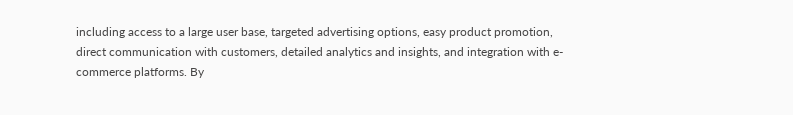including access to a large user base, targeted advertising options, easy product promotion, direct communication with customers, detailed analytics and insights, and integration with e-commerce platforms. By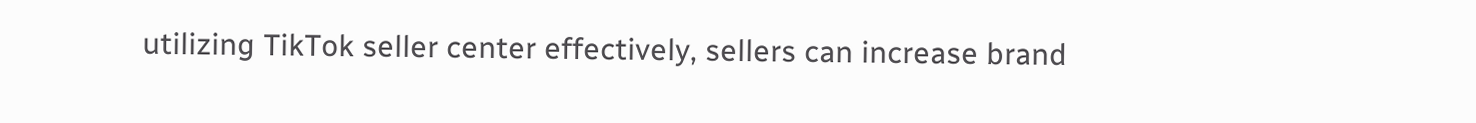utilizing TikTok seller center effectively, sellers can increase brand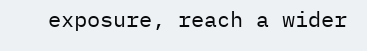exposure, reach a wider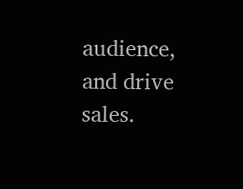audience, and drive sales.